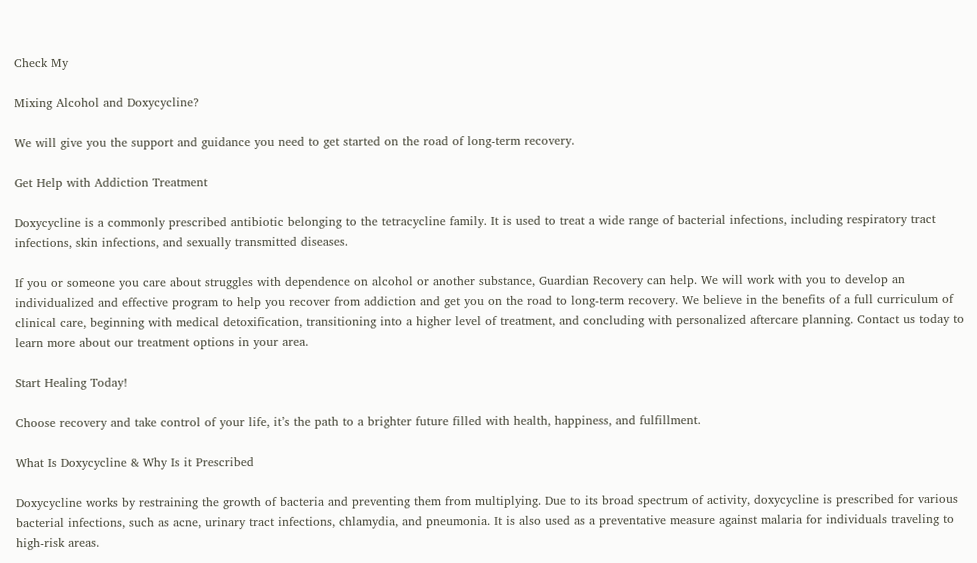Check My

Mixing Alcohol and Doxycycline?

We will give you the support and guidance you need to get started on the road of long-term recovery.

Get Help with Addiction Treatment

Doxycycline is a commonly prescribed antibiotic belonging to the tetracycline family. It is used to treat a wide range of bacterial infections, including respiratory tract infections, skin infections, and sexually transmitted diseases.

If you or someone you care about struggles with dependence on alcohol or another substance, Guardian Recovery can help. We will work with you to develop an individualized and effective program to help you recover from addiction and get you on the road to long-term recovery. We believe in the benefits of a full curriculum of clinical care, beginning with medical detoxification, transitioning into a higher level of treatment, and concluding with personalized aftercare planning. Contact us today to learn more about our treatment options in your area.

Start Healing Today!

Choose recovery and take control of your life, it’s the path to a brighter future filled with health, happiness, and fulfillment.

What Is Doxycycline & Why Is it Prescribed

Doxycycline works by restraining the growth of bacteria and preventing them from multiplying. Due to its broad spectrum of activity, doxycycline is prescribed for various bacterial infections, such as acne, urinary tract infections, chlamydia, and pneumonia. It is also used as a preventative measure against malaria for individuals traveling to high-risk areas.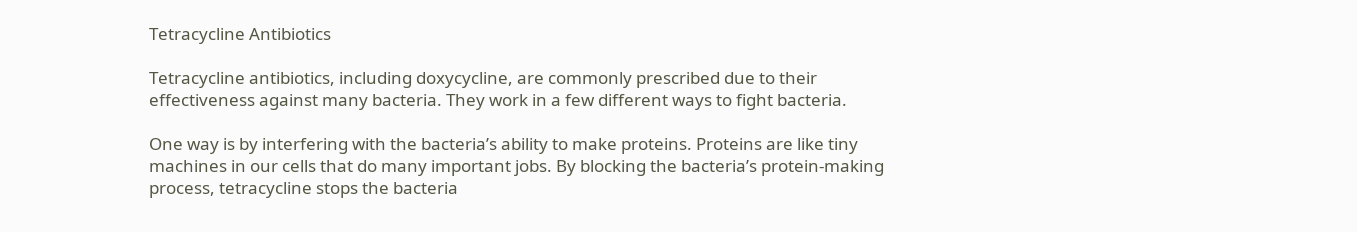Tetracycline Antibiotics

Tetracycline antibiotics, including doxycycline, are commonly prescribed due to their effectiveness against many bacteria. They work in a few different ways to fight bacteria.

One way is by interfering with the bacteria’s ability to make proteins. Proteins are like tiny machines in our cells that do many important jobs. By blocking the bacteria’s protein-making process, tetracycline stops the bacteria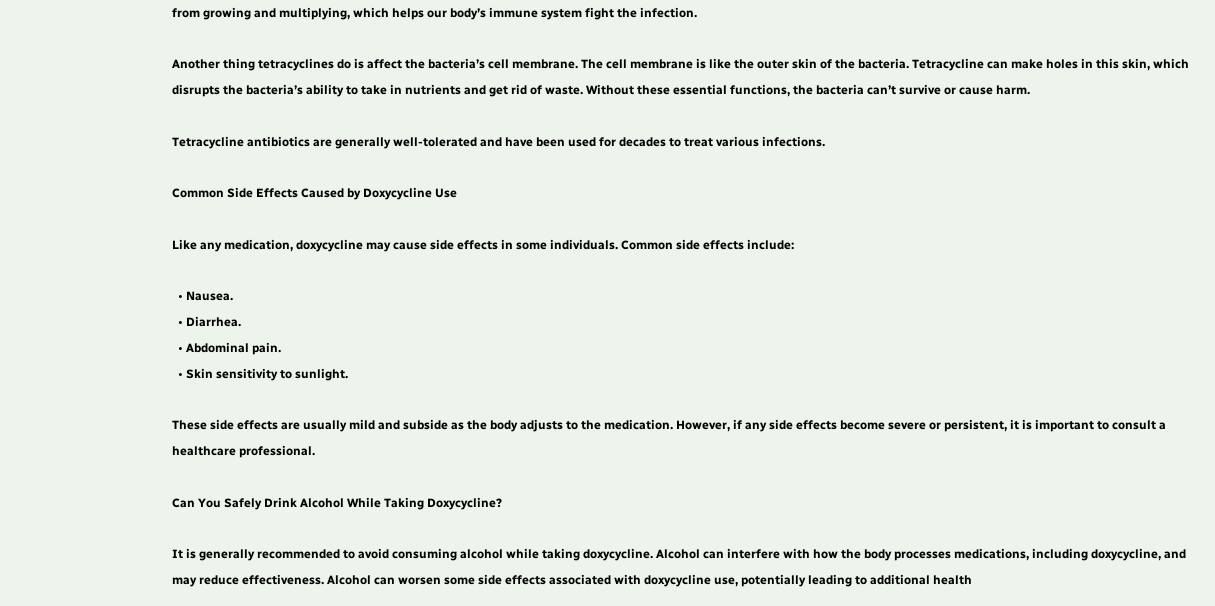from growing and multiplying, which helps our body’s immune system fight the infection.

Another thing tetracyclines do is affect the bacteria’s cell membrane. The cell membrane is like the outer skin of the bacteria. Tetracycline can make holes in this skin, which disrupts the bacteria’s ability to take in nutrients and get rid of waste. Without these essential functions, the bacteria can’t survive or cause harm.

Tetracycline antibiotics are generally well-tolerated and have been used for decades to treat various infections.

Common Side Effects Caused by Doxycycline Use

Like any medication, doxycycline may cause side effects in some individuals. Common side effects include:

  • Nausea.
  • Diarrhea.
  • Abdominal pain.
  • Skin sensitivity to sunlight.

These side effects are usually mild and subside as the body adjusts to the medication. However, if any side effects become severe or persistent, it is important to consult a healthcare professional.

Can You Safely Drink Alcohol While Taking Doxycycline?

It is generally recommended to avoid consuming alcohol while taking doxycycline. Alcohol can interfere with how the body processes medications, including doxycycline, and may reduce effectiveness. Alcohol can worsen some side effects associated with doxycycline use, potentially leading to additional health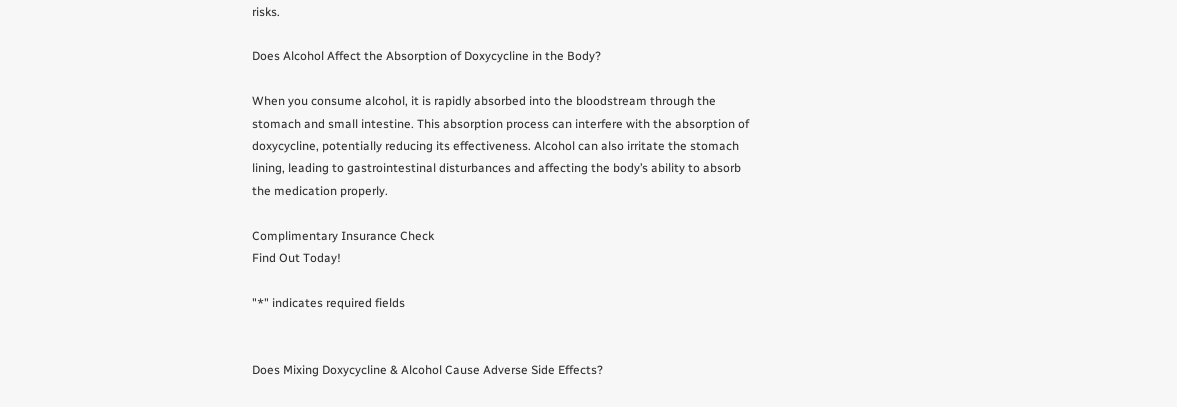risks.

Does Alcohol Affect the Absorption of Doxycycline in the Body?

When you consume alcohol, it is rapidly absorbed into the bloodstream through the stomach and small intestine. This absorption process can interfere with the absorption of doxycycline, potentially reducing its effectiveness. Alcohol can also irritate the stomach lining, leading to gastrointestinal disturbances and affecting the body’s ability to absorb the medication properly.

Complimentary Insurance Check
Find Out Today!

"*" indicates required fields


Does Mixing Doxycycline & Alcohol Cause Adverse Side Effects?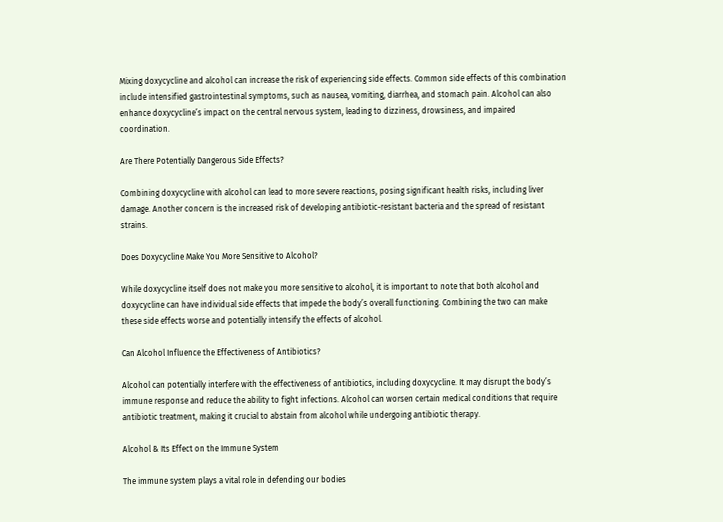Mixing doxycycline and alcohol can increase the risk of experiencing side effects. Common side effects of this combination include intensified gastrointestinal symptoms, such as nausea, vomiting, diarrhea, and stomach pain. Alcohol can also enhance doxycycline’s impact on the central nervous system, leading to dizziness, drowsiness, and impaired coordination.

Are There Potentially Dangerous Side Effects?

Combining doxycycline with alcohol can lead to more severe reactions, posing significant health risks, including liver damage. Another concern is the increased risk of developing antibiotic-resistant bacteria and the spread of resistant strains.

Does Doxycycline Make You More Sensitive to Alcohol?

While doxycycline itself does not make you more sensitive to alcohol, it is important to note that both alcohol and doxycycline can have individual side effects that impede the body’s overall functioning. Combining the two can make these side effects worse and potentially intensify the effects of alcohol.

Can Alcohol Influence the Effectiveness of Antibiotics?

Alcohol can potentially interfere with the effectiveness of antibiotics, including doxycycline. It may disrupt the body’s immune response and reduce the ability to fight infections. Alcohol can worsen certain medical conditions that require antibiotic treatment, making it crucial to abstain from alcohol while undergoing antibiotic therapy.

Alcohol & Its Effect on the Immune System

The immune system plays a vital role in defending our bodies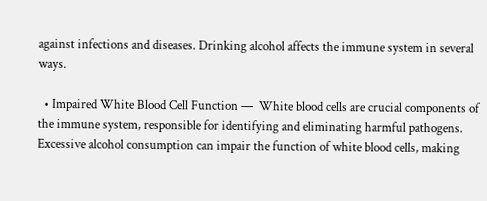against infections and diseases. Drinking alcohol affects the immune system in several ways.

  • Impaired White Blood Cell Function —  White blood cells are crucial components of the immune system, responsible for identifying and eliminating harmful pathogens. Excessive alcohol consumption can impair the function of white blood cells, making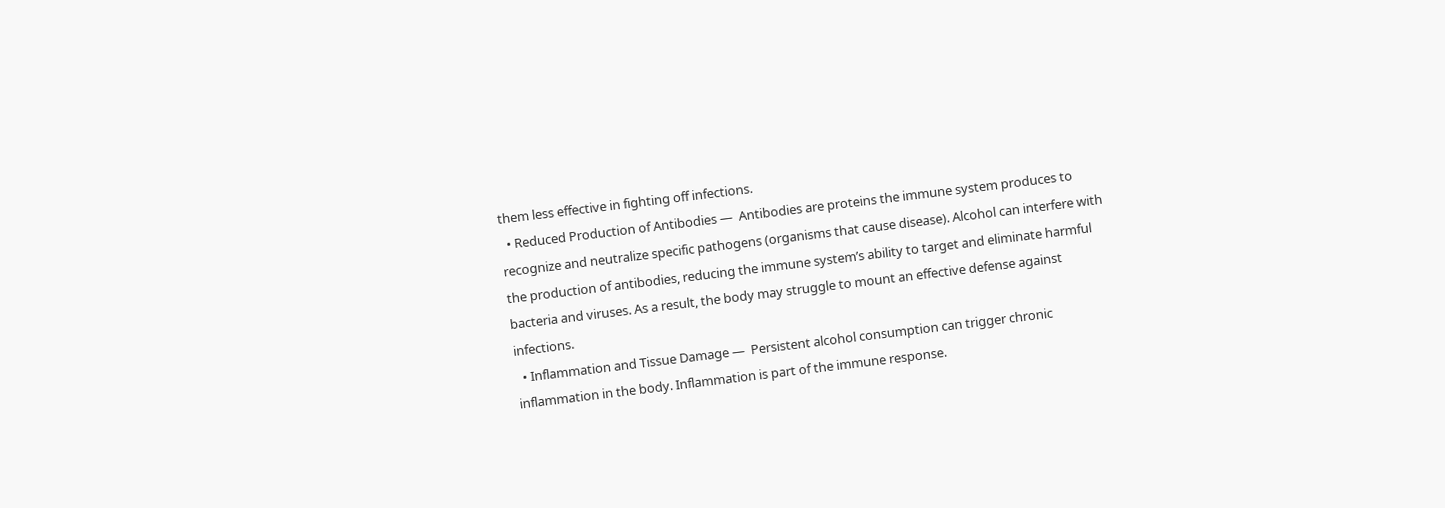them less effective in fighting off infections.
  • Reduced Production of Antibodies —  Antibodies are proteins the immune system produces to recognize and neutralize specific pathogens (organisms that cause disease). Alcohol can interfere with the production of antibodies, reducing the immune system’s ability to target and eliminate harmful bacteria and viruses. As a result, the body may struggle to mount an effective defense against infections.
  • Inflammation and Tissue Damage —  Persistent alcohol consumption can trigger chronic inflammation in the body. Inflammation is part of the immune response.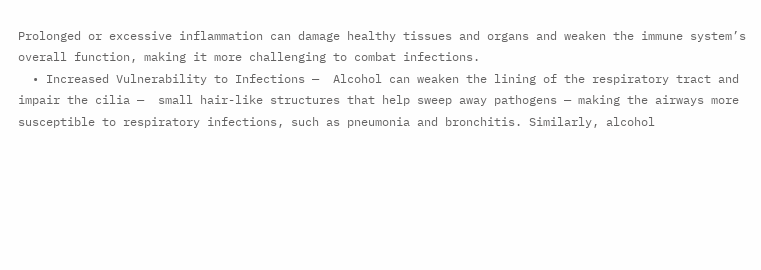Prolonged or excessive inflammation can damage healthy tissues and organs and weaken the immune system’s overall function, making it more challenging to combat infections.
  • Increased Vulnerability to Infections —  Alcohol can weaken the lining of the respiratory tract and impair the cilia —  small hair-like structures that help sweep away pathogens — making the airways more susceptible to respiratory infections, such as pneumonia and bronchitis. Similarly, alcohol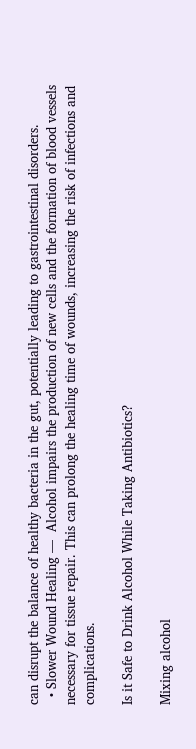can disrupt the balance of healthy bacteria in the gut, potentially leading to gastrointestinal disorders.
  • Slower Wound Healing —  Alcohol impairs the production of new cells and the formation of blood vessels necessary for tissue repair. This can prolong the healing time of wounds, increasing the risk of infections and complications.

Is it Safe to Drink Alcohol While Taking Antibiotics?

Mixing alcohol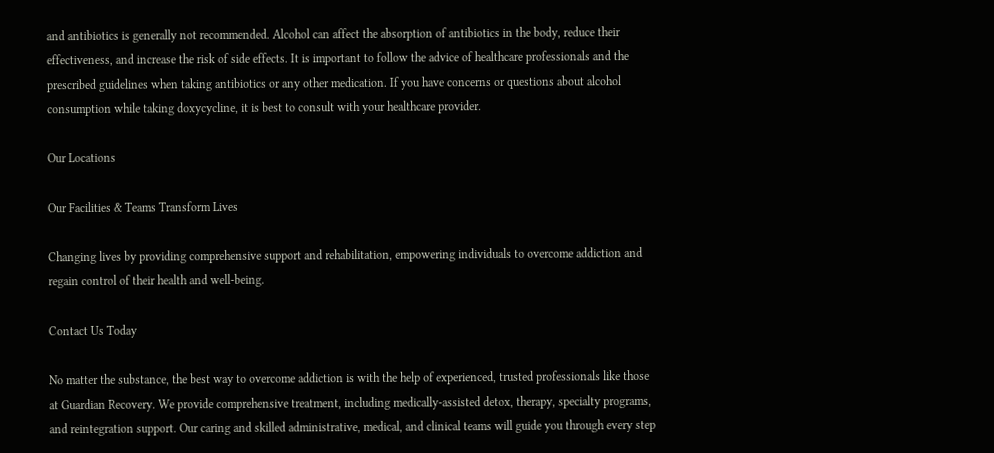and antibiotics is generally not recommended. Alcohol can affect the absorption of antibiotics in the body, reduce their effectiveness, and increase the risk of side effects. It is important to follow the advice of healthcare professionals and the prescribed guidelines when taking antibiotics or any other medication. If you have concerns or questions about alcohol consumption while taking doxycycline, it is best to consult with your healthcare provider.

Our Locations

Our Facilities & Teams Transform Lives

Changing lives by providing comprehensive support and rehabilitation, empowering individuals to overcome addiction and regain control of their health and well-being.

Contact Us Today

No matter the substance, the best way to overcome addiction is with the help of experienced, trusted professionals like those at Guardian Recovery. We provide comprehensive treatment, including medically-assisted detox, therapy, specialty programs, and reintegration support. Our caring and skilled administrative, medical, and clinical teams will guide you through every step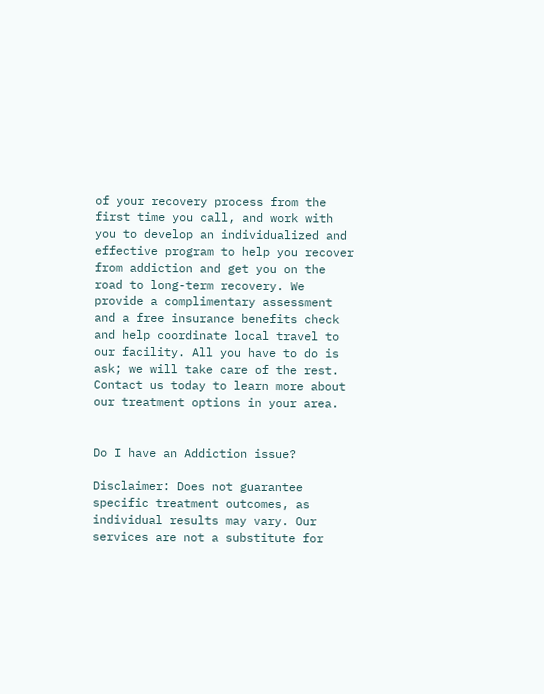of your recovery process from the first time you call, and work with you to develop an individualized and effective program to help you recover from addiction and get you on the road to long-term recovery. We provide a complimentary assessment and a free insurance benefits check and help coordinate local travel to our facility. All you have to do is ask; we will take care of the rest. Contact us today to learn more about our treatment options in your area.


Do I have an Addiction issue?

Disclaimer: Does not guarantee specific treatment outcomes, as individual results may vary. Our services are not a substitute for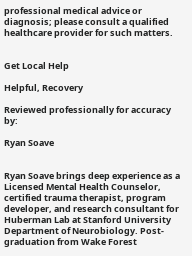professional medical advice or diagnosis; please consult a qualified healthcare provider for such matters.


Get Local Help

Helpful, Recovery

Reviewed professionally for accuracy by:

Ryan Soave


Ryan Soave brings deep experience as a Licensed Mental Health Counselor, certified trauma therapist, program developer, and research consultant for Huberman Lab at Stanford University Department of Neurobiology. Post-graduation from Wake Forest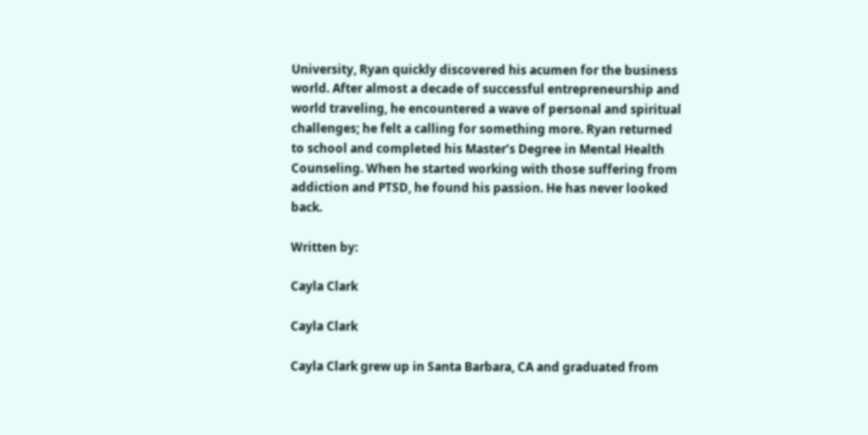University, Ryan quickly discovered his acumen for the business world. After almost a decade of successful entrepreneurship and world traveling, he encountered a wave of personal and spiritual challenges; he felt a calling for something more. Ryan returned to school and completed his Master’s Degree in Mental Health Counseling. When he started working with those suffering from addiction and PTSD, he found his passion. He has never looked back.

Written by:

Cayla Clark

Cayla Clark

Cayla Clark grew up in Santa Barbara, CA and graduated from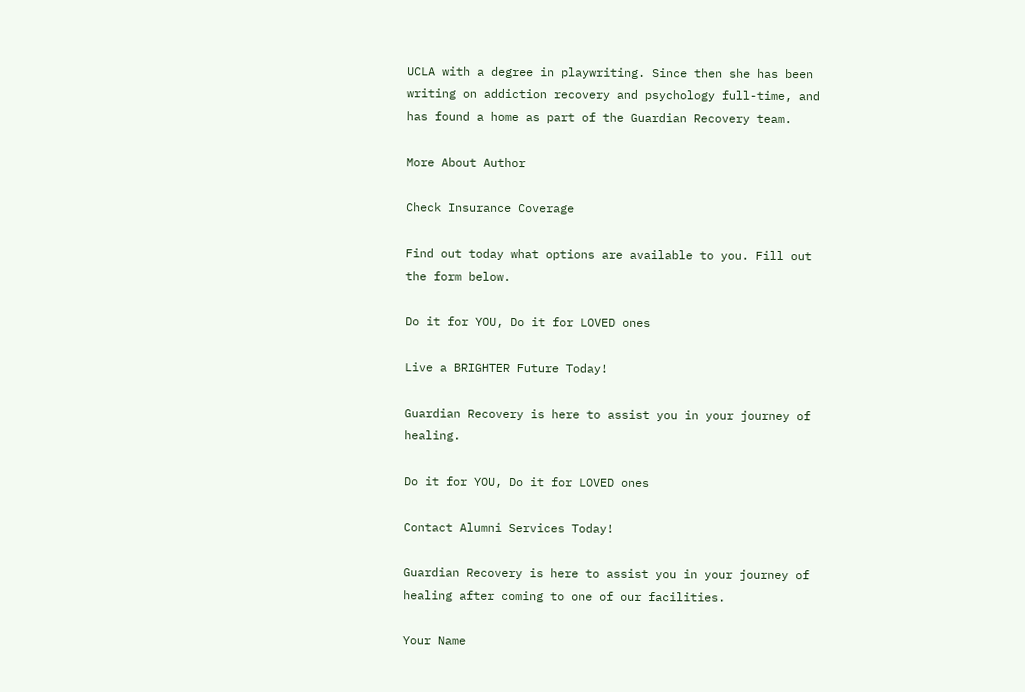UCLA with a degree in playwriting. Since then she has been writing on addiction recovery and psychology full-time, and has found a home as part of the Guardian Recovery team.

More About Author

Check Insurance Coverage

Find out today what options are available to you. Fill out the form below.

Do it for YOU, Do it for LOVED ones

Live a BRIGHTER Future Today!

Guardian Recovery is here to assist you in your journey of healing.

Do it for YOU, Do it for LOVED ones

Contact Alumni Services Today!

Guardian Recovery is here to assist you in your journey of healing after coming to one of our facilities.

Your Name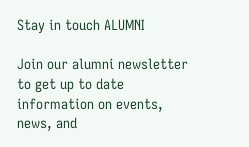Stay in touch ALUMNI

Join our alumni newsletter to get up to date information on events, news, and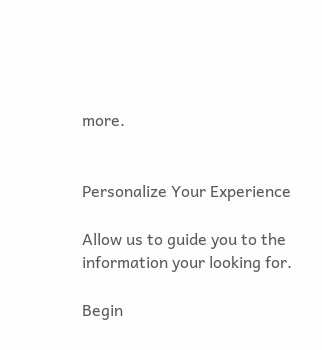more.


Personalize Your Experience

Allow us to guide you to the information your looking for.

Begin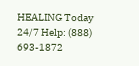HEALING Today
24/7 Help: (888) 693-1872